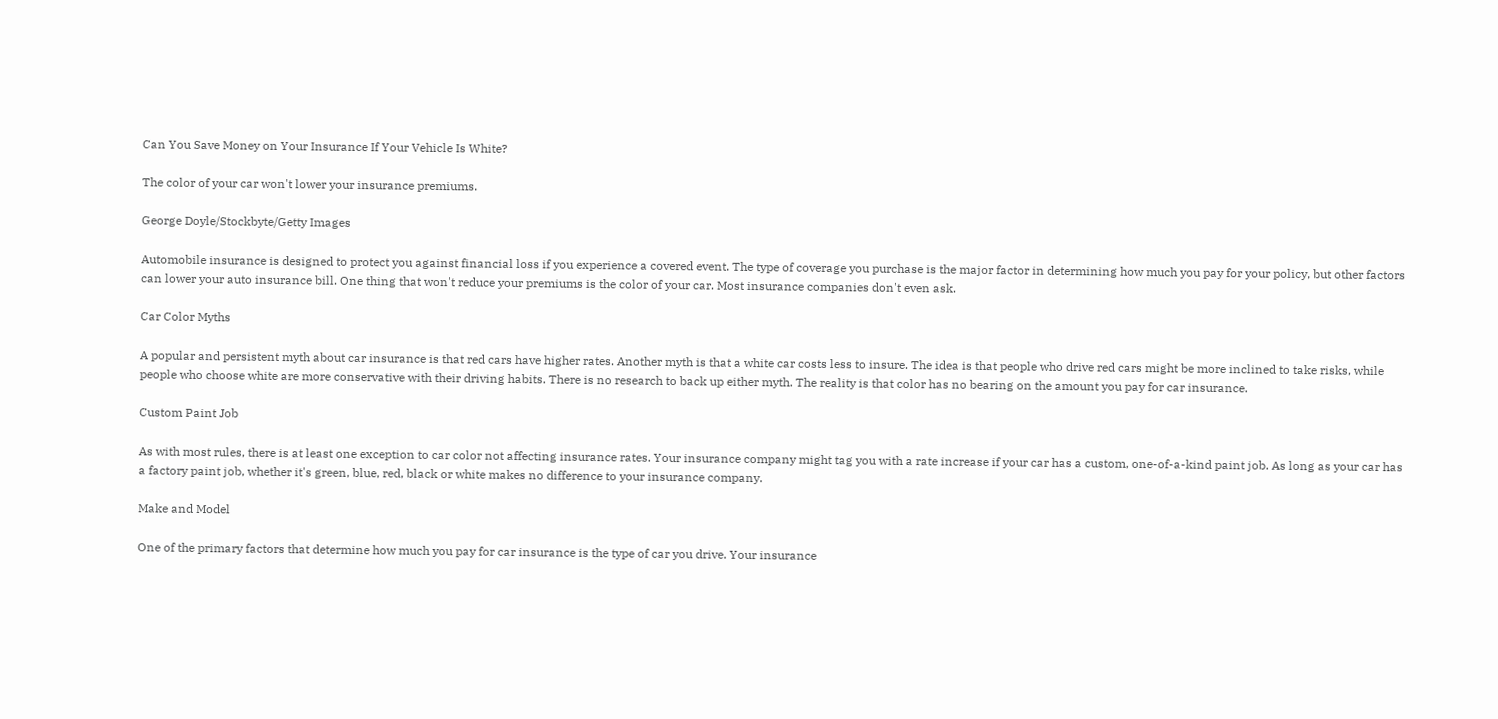Can You Save Money on Your Insurance If Your Vehicle Is White?

The color of your car won't lower your insurance premiums.

George Doyle/Stockbyte/Getty Images

Automobile insurance is designed to protect you against financial loss if you experience a covered event. The type of coverage you purchase is the major factor in determining how much you pay for your policy, but other factors can lower your auto insurance bill. One thing that won't reduce your premiums is the color of your car. Most insurance companies don't even ask.

Car Color Myths

A popular and persistent myth about car insurance is that red cars have higher rates. Another myth is that a white car costs less to insure. The idea is that people who drive red cars might be more inclined to take risks, while people who choose white are more conservative with their driving habits. There is no research to back up either myth. The reality is that color has no bearing on the amount you pay for car insurance.

Custom Paint Job

As with most rules, there is at least one exception to car color not affecting insurance rates. Your insurance company might tag you with a rate increase if your car has a custom, one-of-a-kind paint job. As long as your car has a factory paint job, whether it's green, blue, red, black or white makes no difference to your insurance company.

Make and Model

One of the primary factors that determine how much you pay for car insurance is the type of car you drive. Your insurance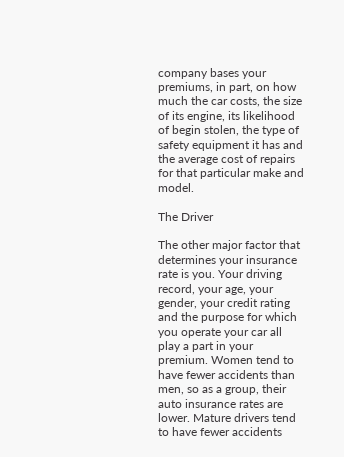company bases your premiums, in part, on how much the car costs, the size of its engine, its likelihood of begin stolen, the type of safety equipment it has and the average cost of repairs for that particular make and model.

The Driver

The other major factor that determines your insurance rate is you. Your driving record, your age, your gender, your credit rating and the purpose for which you operate your car all play a part in your premium. Women tend to have fewer accidents than men, so as a group, their auto insurance rates are lower. Mature drivers tend to have fewer accidents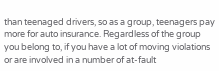than teenaged drivers, so as a group, teenagers pay more for auto insurance. Regardless of the group you belong to, if you have a lot of moving violations or are involved in a number of at-fault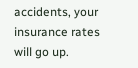accidents, your insurance rates will go up.